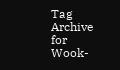Tag Archive for Wook-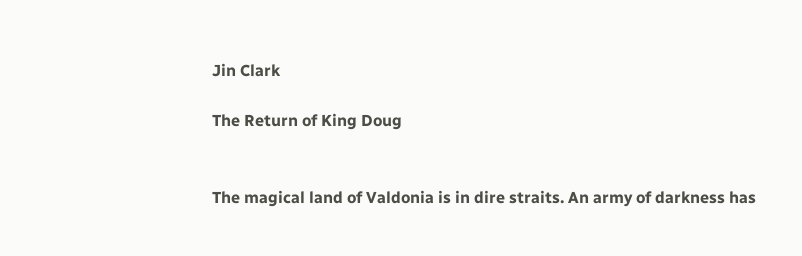Jin Clark

The Return of King Doug


The magical land of Valdonia is in dire straits. An army of darkness has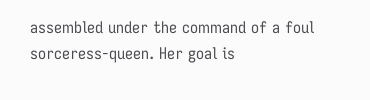assembled under the command of a foul sorceress-queen. Her goal is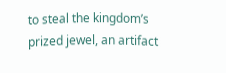to steal the kingdom’s prized jewel, an artifact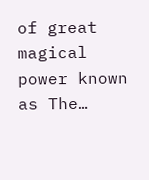of great magical power known as The…